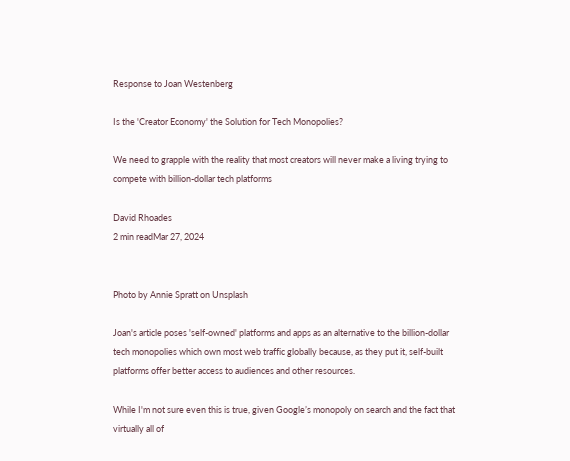Response to Joan Westenberg

Is the 'Creator Economy' the Solution for Tech Monopolies?

We need to grapple with the reality that most creators will never make a living trying to compete with billion-dollar tech platforms

David Rhoades
2 min readMar 27, 2024


Photo by Annie Spratt on Unsplash

Joan's article poses 'self-owned' platforms and apps as an alternative to the billion-dollar tech monopolies which own most web traffic globally because, as they put it, self-built platforms offer better access to audiences and other resources.

While I'm not sure even this is true, given Google’s monopoly on search and the fact that virtually all of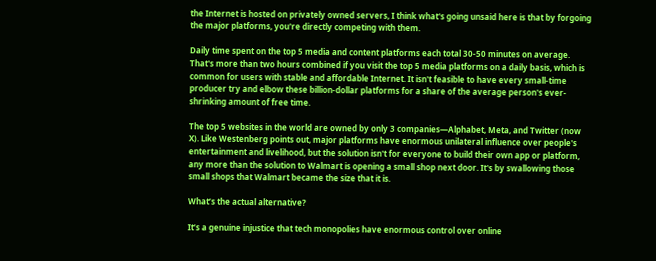the Internet is hosted on privately owned servers, I think what's going unsaid here is that by forgoing the major platforms, you're directly competing with them.

Daily time spent on the top 5 media and content platforms each total 30-50 minutes on average. That's more than two hours combined if you visit the top 5 media platforms on a daily basis, which is common for users with stable and affordable Internet. It isn't feasible to have every small-time producer try and elbow these billion-dollar platforms for a share of the average person's ever-shrinking amount of free time.

The top 5 websites in the world are owned by only 3 companies—Alphabet, Meta, and Twitter (now X). Like Westenberg points out, major platforms have enormous unilateral influence over people's entertainment and livelihood, but the solution isn't for everyone to build their own app or platform, any more than the solution to Walmart is opening a small shop next door. It's by swallowing those small shops that Walmart became the size that it is.

What’s the actual alternative?

It’s a genuine injustice that tech monopolies have enormous control over online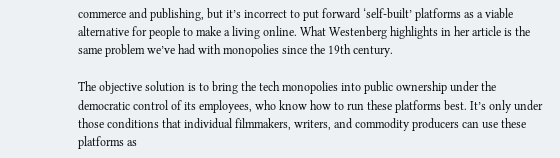commerce and publishing, but it’s incorrect to put forward ‘self-built’ platforms as a viable alternative for people to make a living online. What Westenberg highlights in her article is the same problem we’ve had with monopolies since the 19th century.

The objective solution is to bring the tech monopolies into public ownership under the democratic control of its employees, who know how to run these platforms best. It’s only under those conditions that individual filmmakers, writers, and commodity producers can use these platforms as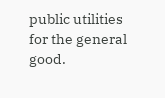public utilities for the general good.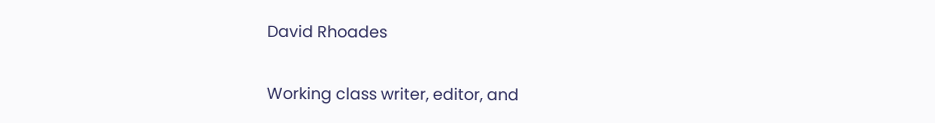David Rhoades

Working class writer, editor, and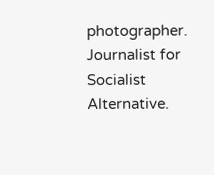photographer. Journalist for Socialist Alternative.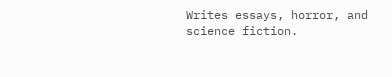Writes essays, horror, and science fiction.